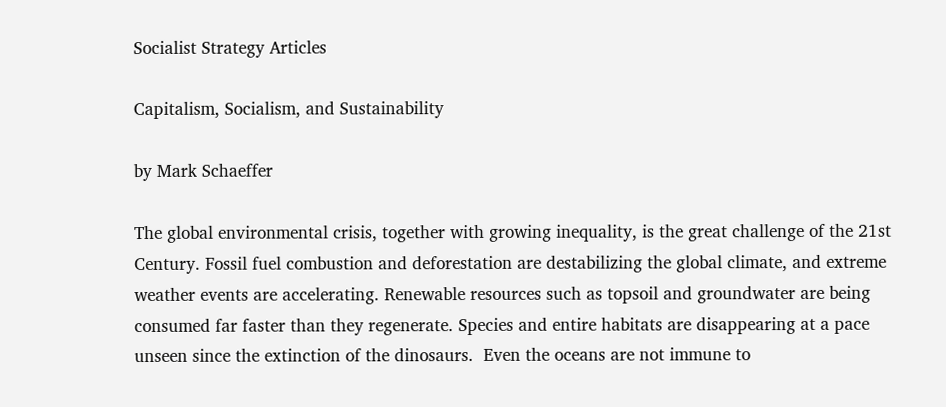Socialist Strategy Articles

Capitalism, Socialism, and Sustainability

by Mark Schaeffer

The global environmental crisis, together with growing inequality, is the great challenge of the 21st Century. Fossil fuel combustion and deforestation are destabilizing the global climate, and extreme weather events are accelerating. Renewable resources such as topsoil and groundwater are being consumed far faster than they regenerate. Species and entire habitats are disappearing at a pace unseen since the extinction of the dinosaurs.  Even the oceans are not immune to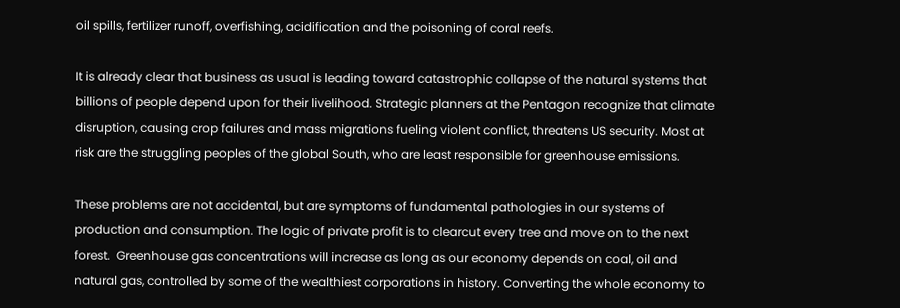oil spills, fertilizer runoff, overfishing, acidification and the poisoning of coral reefs.

It is already clear that business as usual is leading toward catastrophic collapse of the natural systems that billions of people depend upon for their livelihood. Strategic planners at the Pentagon recognize that climate disruption, causing crop failures and mass migrations fueling violent conflict, threatens US security. Most at risk are the struggling peoples of the global South, who are least responsible for greenhouse emissions.

These problems are not accidental, but are symptoms of fundamental pathologies in our systems of production and consumption. The logic of private profit is to clearcut every tree and move on to the next forest.  Greenhouse gas concentrations will increase as long as our economy depends on coal, oil and natural gas, controlled by some of the wealthiest corporations in history. Converting the whole economy to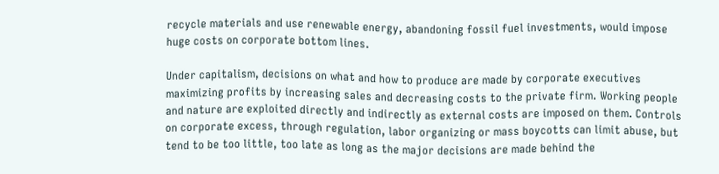recycle materials and use renewable energy, abandoning fossil fuel investments, would impose huge costs on corporate bottom lines.

Under capitalism, decisions on what and how to produce are made by corporate executives maximizing profits by increasing sales and decreasing costs to the private firm. Working people and nature are exploited directly and indirectly as external costs are imposed on them. Controls on corporate excess, through regulation, labor organizing or mass boycotts can limit abuse, but tend to be too little, too late as long as the major decisions are made behind the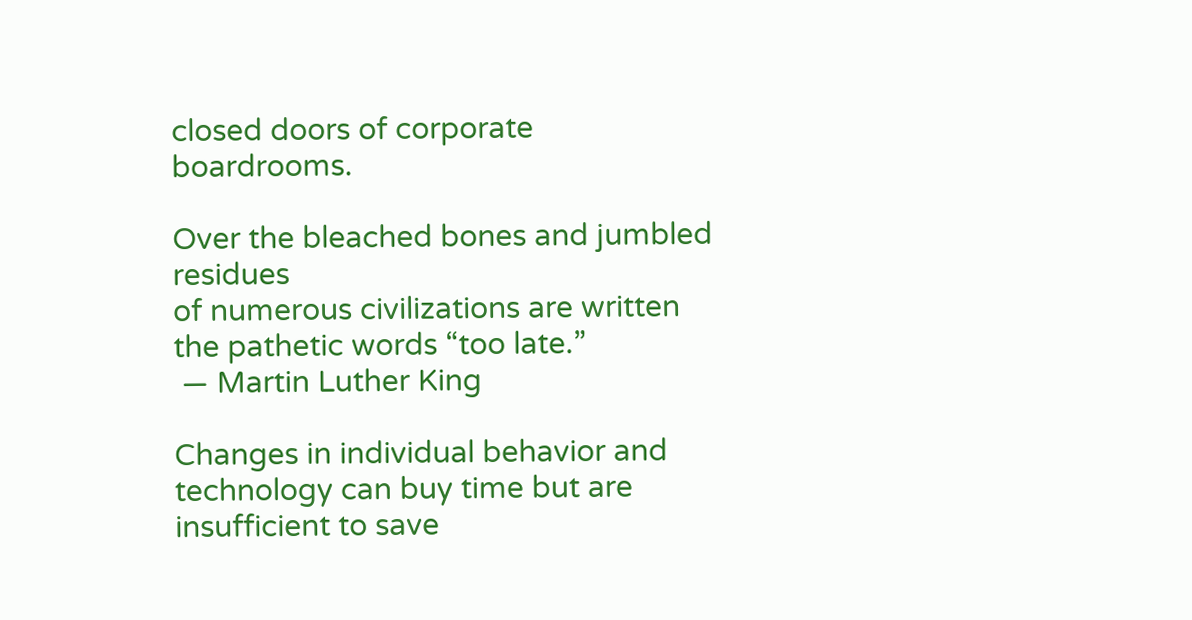closed doors of corporate boardrooms.

Over the bleached bones and jumbled residues
of numerous civilizations are written the pathetic words “too late.”
 — Martin Luther King

Changes in individual behavior and technology can buy time but are insufficient to save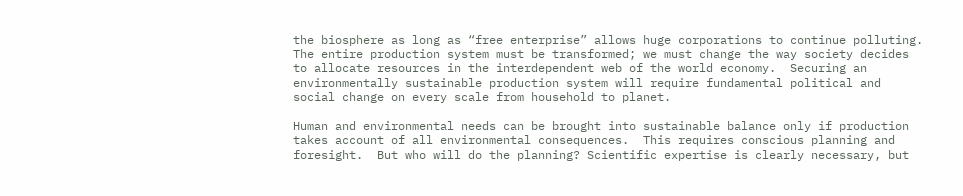the biosphere as long as “free enterprise” allows huge corporations to continue polluting. The entire production system must be transformed; we must change the way society decides to allocate resources in the interdependent web of the world economy.  Securing an environmentally sustainable production system will require fundamental political and social change on every scale from household to planet.

Human and environmental needs can be brought into sustainable balance only if production takes account of all environmental consequences.  This requires conscious planning and foresight.  But who will do the planning? Scientific expertise is clearly necessary, but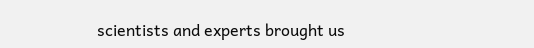scientists and experts brought us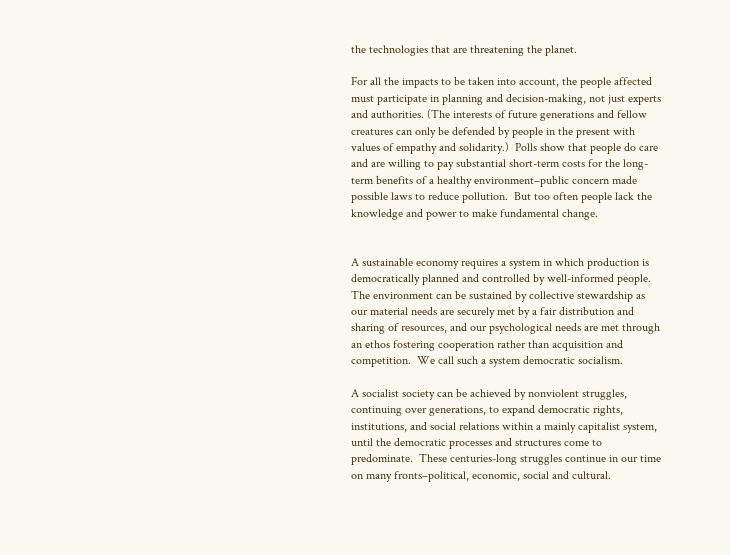the technologies that are threatening the planet.

For all the impacts to be taken into account, the people affected must participate in planning and decision-making, not just experts and authorities. (The interests of future generations and fellow creatures can only be defended by people in the present with values of empathy and solidarity.)  Polls show that people do care and are willing to pay substantial short-term costs for the long-term benefits of a healthy environment–public concern made possible laws to reduce pollution.  But too often people lack the knowledge and power to make fundamental change.


A sustainable economy requires a system in which production is democratically planned and controlled by well-informed people. The environment can be sustained by collective stewardship as
our material needs are securely met by a fair distribution and sharing of resources, and our psychological needs are met through an ethos fostering cooperation rather than acquisition and competition.  We call such a system democratic socialism.

A socialist society can be achieved by nonviolent struggles, continuing over generations, to expand democratic rights, institutions, and social relations within a mainly capitalist system, until the democratic processes and structures come to predominate.  These centuries-long struggles continue in our time on many fronts–political, economic, social and cultural.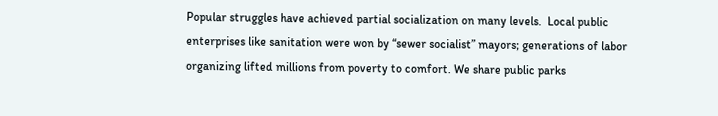Popular struggles have achieved partial socialization on many levels.  Local public enterprises like sanitation were won by “sewer socialist” mayors; generations of labor organizing lifted millions from poverty to comfort. We share public parks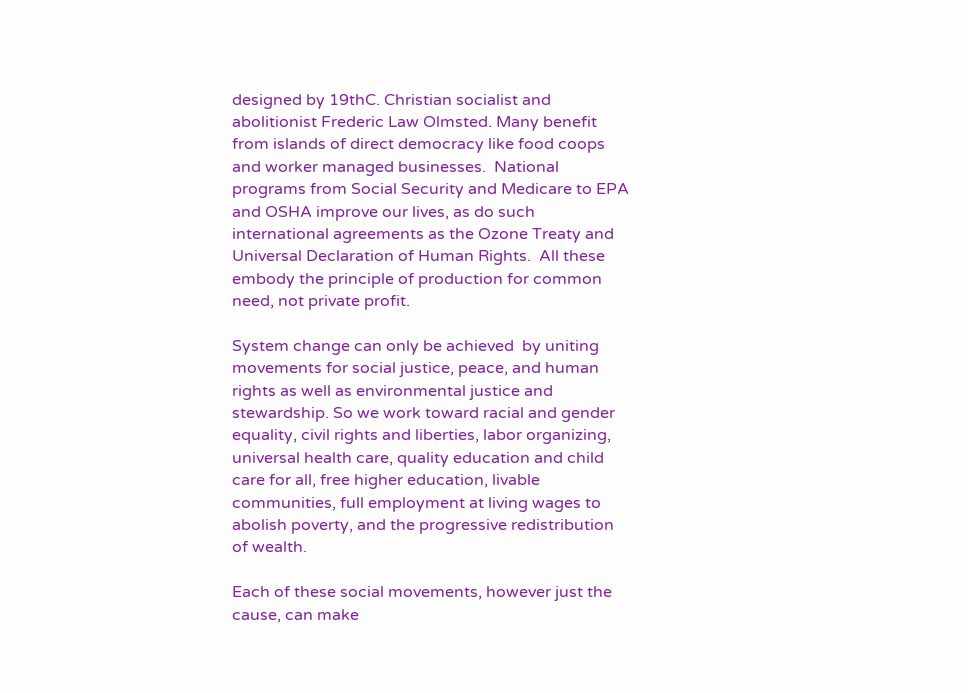designed by 19thC. Christian socialist and abolitionist Frederic Law Olmsted. Many benefit from islands of direct democracy like food coops and worker managed businesses.  National programs from Social Security and Medicare to EPA and OSHA improve our lives, as do such international agreements as the Ozone Treaty and Universal Declaration of Human Rights.  All these embody the principle of production for common need, not private profit.

System change can only be achieved  by uniting movements for social justice, peace, and human rights as well as environmental justice and stewardship. So we work toward racial and gender equality, civil rights and liberties, labor organizing, universal health care, quality education and child care for all, free higher education, livable communities, full employment at living wages to abolish poverty, and the progressive redistribution of wealth.

Each of these social movements, however just the cause, can make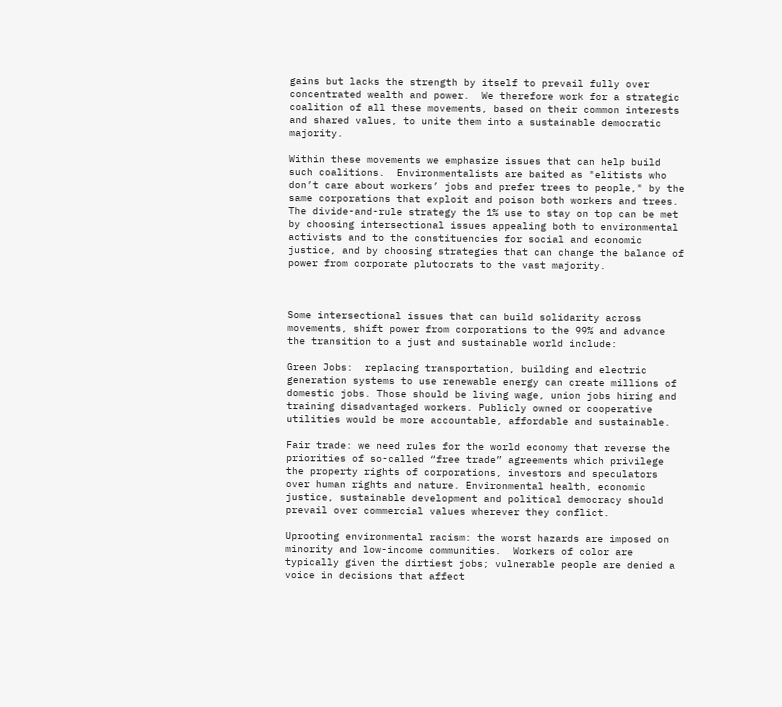gains but lacks the strength by itself to prevail fully over concentrated wealth and power.  We therefore work for a strategic coalition of all these movements, based on their common interests and shared values, to unite them into a sustainable democratic majority.

Within these movements we emphasize issues that can help build such coalitions.  Environmentalists are baited as "elitists who don’t care about workers’ jobs and prefer trees to people," by the same corporations that exploit and poison both workers and trees. The divide-and-rule strategy the 1% use to stay on top can be met by choosing intersectional issues appealing both to environmental activists and to the constituencies for social and economic justice, and by choosing strategies that can change the balance of power from corporate plutocrats to the vast majority.



Some intersectional issues that can build solidarity across movements, shift power from corporations to the 99% and advance the transition to a just and sustainable world include:

Green Jobs:  replacing transportation, building and electric generation systems to use renewable energy can create millions of domestic jobs. Those should be living wage, union jobs hiring and training disadvantaged workers. Publicly owned or cooperative utilities would be more accountable, affordable and sustainable.

Fair trade: we need rules for the world economy that reverse the priorities of so-called “free trade” agreements which privilege  the property rights of corporations, investors and speculators over human rights and nature. Environmental health, economic justice, sustainable development and political democracy should prevail over commercial values wherever they conflict.

Uprooting environmental racism: the worst hazards are imposed on minority and low-income communities.  Workers of color are typically given the dirtiest jobs; vulnerable people are denied a voice in decisions that affect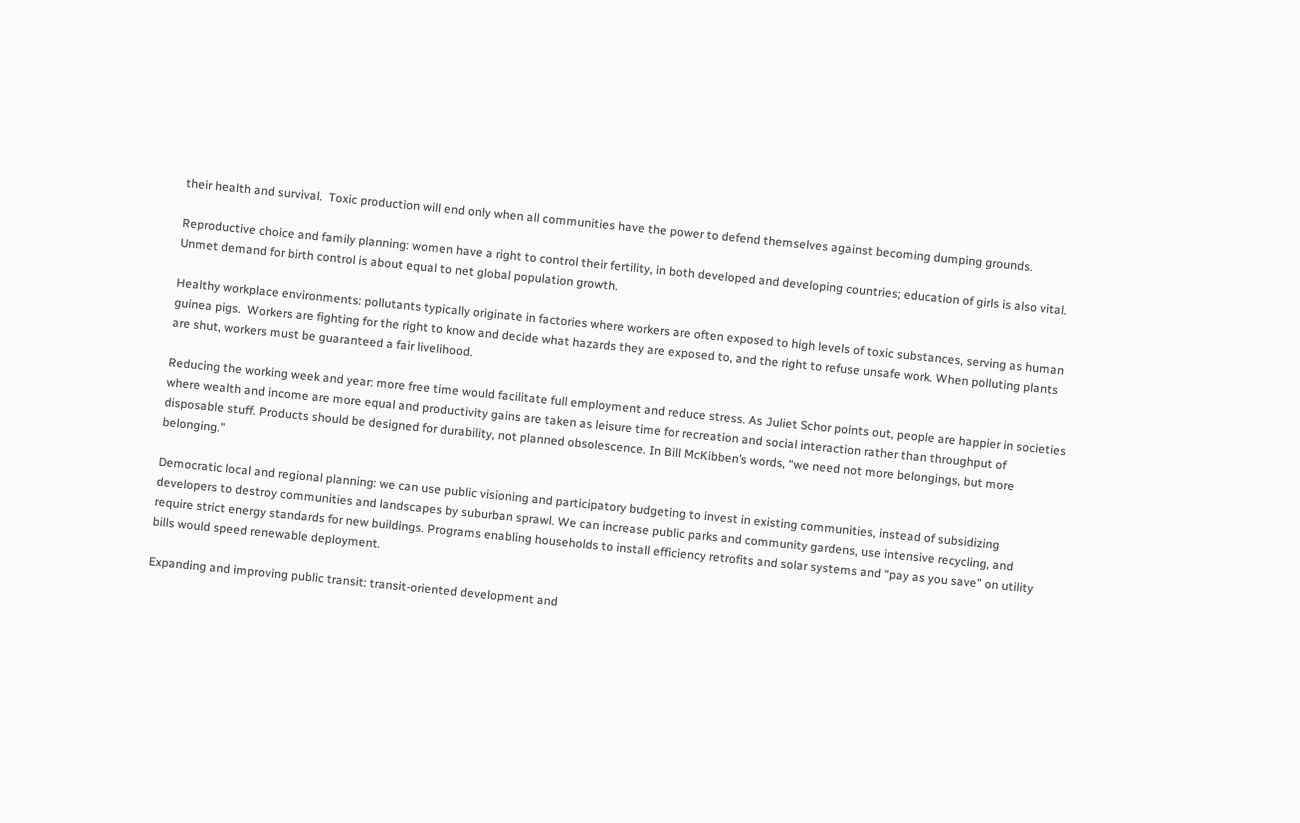their health and survival.  Toxic production will end only when all communities have the power to defend themselves against becoming dumping grounds.

Reproductive choice and family planning: women have a right to control their fertility, in both developed and developing countries; education of girls is also vital. Unmet demand for birth control is about equal to net global population growth.

Healthy workplace environments: pollutants typically originate in factories where workers are often exposed to high levels of toxic substances, serving as human guinea pigs.  Workers are fighting for the right to know and decide what hazards they are exposed to, and the right to refuse unsafe work. When polluting plants are shut, workers must be guaranteed a fair livelihood.

Reducing the working week and year: more free time would facilitate full employment and reduce stress. As Juliet Schor points out, people are happier in societies where wealth and income are more equal and productivity gains are taken as leisure time for recreation and social interaction rather than throughput of disposable stuff. Products should be designed for durability, not planned obsolescence. In Bill McKibben’s words, “we need not more belongings, but more belonging.”

Democratic local and regional planning: we can use public visioning and participatory budgeting to invest in existing communities, instead of subsidizing developers to destroy communities and landscapes by suburban sprawl. We can increase public parks and community gardens, use intensive recycling, and require strict energy standards for new buildings. Programs enabling households to install efficiency retrofits and solar systems and “pay as you save” on utility bills would speed renewable deployment.

Expanding and improving public transit: transit-oriented development and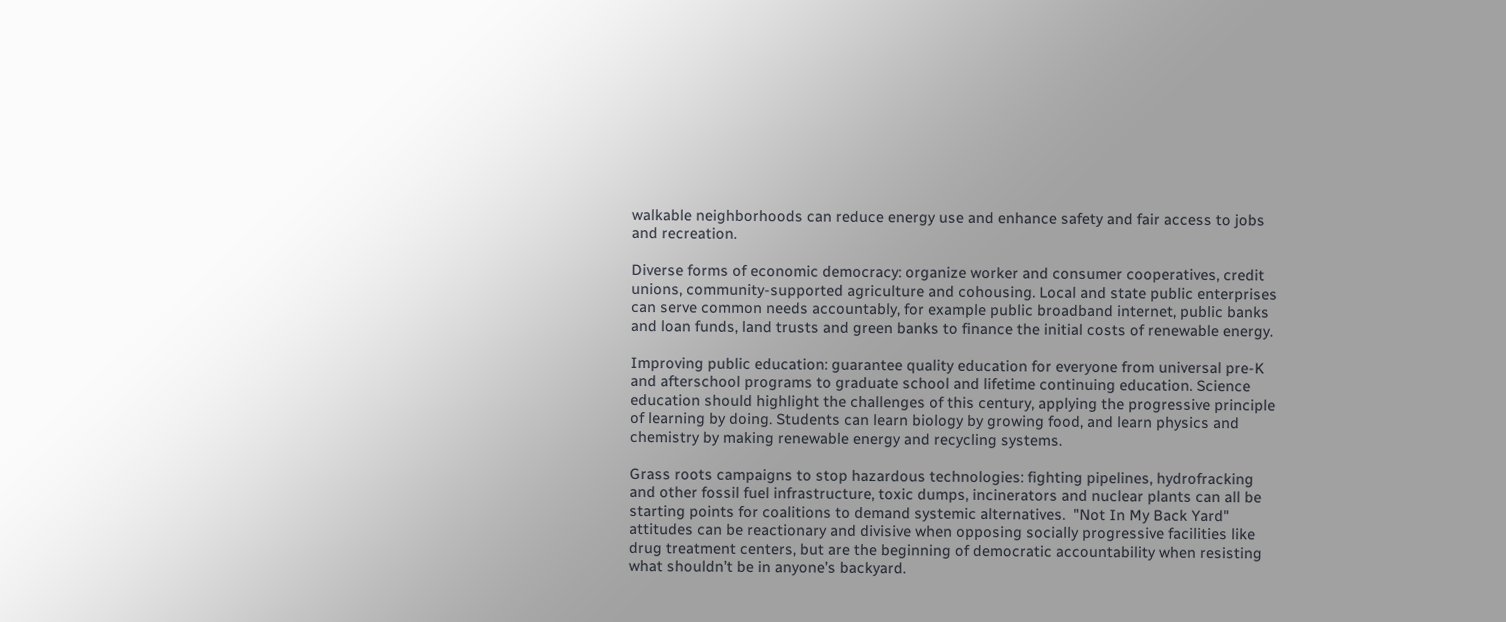walkable neighborhoods can reduce energy use and enhance safety and fair access to jobs and recreation.

Diverse forms of economic democracy: organize worker and consumer cooperatives, credit unions, community-supported agriculture and cohousing. Local and state public enterprises can serve common needs accountably, for example public broadband internet, public banks and loan funds, land trusts and green banks to finance the initial costs of renewable energy.

Improving public education: guarantee quality education for everyone from universal pre-K and afterschool programs to graduate school and lifetime continuing education. Science education should highlight the challenges of this century, applying the progressive principle of learning by doing. Students can learn biology by growing food, and learn physics and chemistry by making renewable energy and recycling systems.

Grass roots campaigns to stop hazardous technologies: fighting pipelines, hydrofracking  and other fossil fuel infrastructure, toxic dumps, incinerators and nuclear plants can all be starting points for coalitions to demand systemic alternatives.  "Not In My Back Yard" attitudes can be reactionary and divisive when opposing socially progressive facilities like drug treatment centers, but are the beginning of democratic accountability when resisting what shouldn’t be in anyone’s backyard.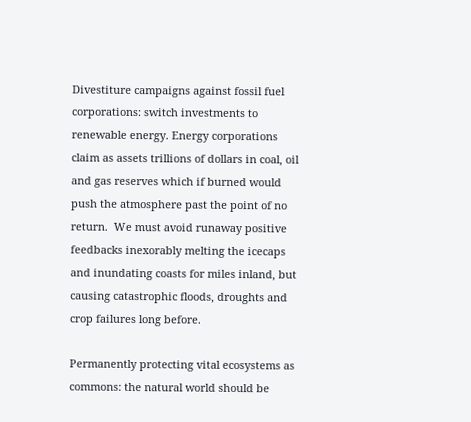Divestiture campaigns against fossil fuel corporations: switch investments to renewable energy. Energy corporations claim as assets trillions of dollars in coal, oil and gas reserves which if burned would push the atmosphere past the point of no return.  We must avoid runaway positive feedbacks inexorably melting the icecaps and inundating coasts for miles inland, but causing catastrophic floods, droughts and crop failures long before.

Permanently protecting vital ecosystems as commons: the natural world should be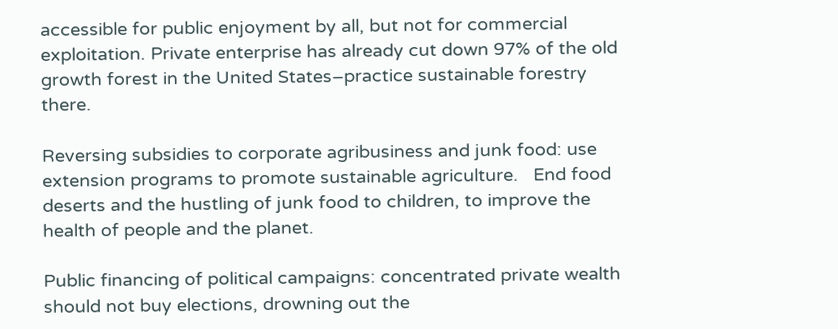accessible for public enjoyment by all, but not for commercial exploitation. Private enterprise has already cut down 97% of the old growth forest in the United States–practice sustainable forestry there.

Reversing subsidies to corporate agribusiness and junk food: use extension programs to promote sustainable agriculture.   End food deserts and the hustling of junk food to children, to improve the health of people and the planet.

Public financing of political campaigns: concentrated private wealth should not buy elections, drowning out the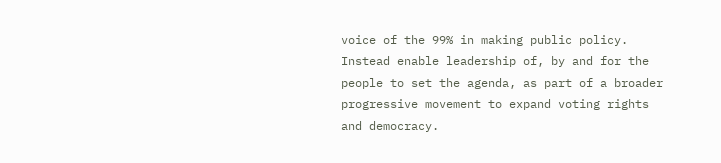voice of the 99% in making public policy. Instead enable leadership of, by and for the people to set the agenda, as part of a broader progressive movement to expand voting rights and democracy.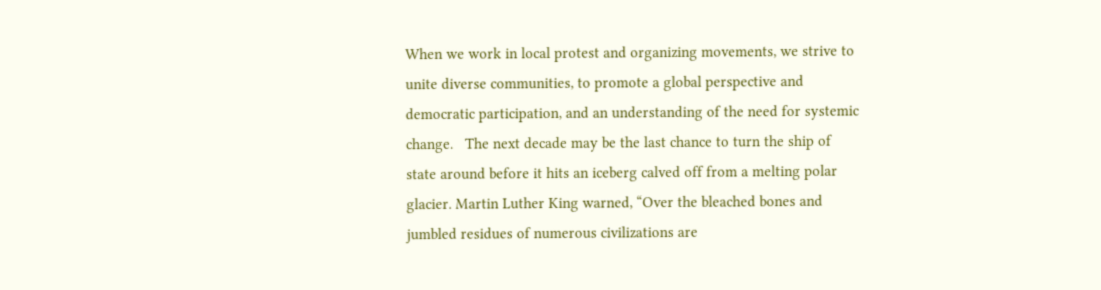When we work in local protest and organizing movements, we strive to unite diverse communities, to promote a global perspective and democratic participation, and an understanding of the need for systemic change.   The next decade may be the last chance to turn the ship of state around before it hits an iceberg calved off from a melting polar glacier. Martin Luther King warned, “Over the bleached bones and jumbled residues of numerous civilizations are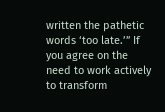written the pathetic words ‘too late.’” If you agree on the need to work actively to transform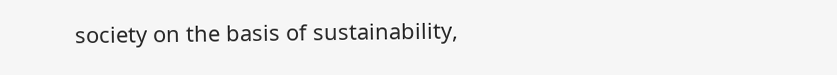society on the basis of sustainability,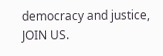democracy and justice, JOIN US.